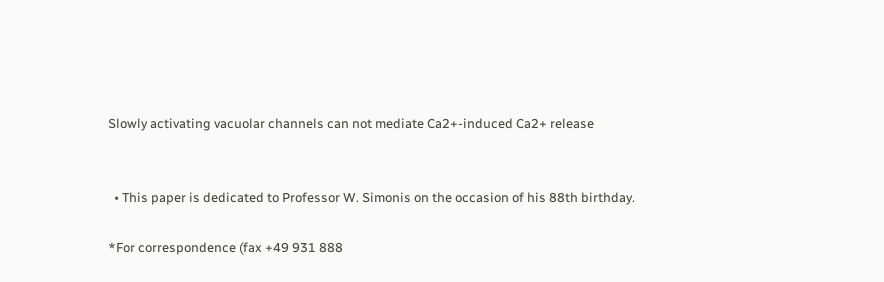Slowly activating vacuolar channels can not mediate Ca2+-induced Ca2+ release


  • This paper is dedicated to Professor W. Simonis on the occasion of his 88th birthday.

*For correspondence (fax +49 931 888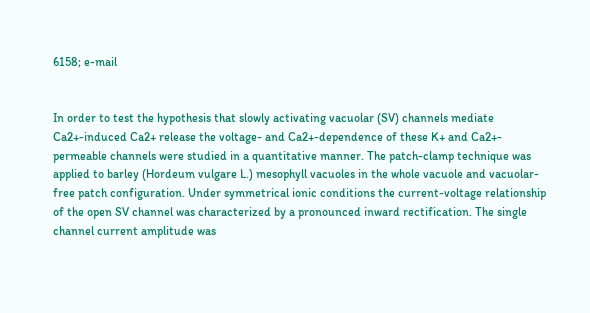6158; e-mail


In order to test the hypothesis that slowly activating vacuolar (SV) channels mediate Ca2+-induced Ca2+ release the voltage- and Ca2+-dependence of these K+ and Ca2+- permeable channels were studied in a quantitative manner. The patch-clamp technique was applied to barley (Hordeum vulgare L.) mesophyll vacuoles in the whole vacuole and vacuolar-free patch configuration. Under symmetrical ionic conditions the current-voltage relationship of the open SV channel was characterized by a pronounced inward rectification. The single channel current amplitude was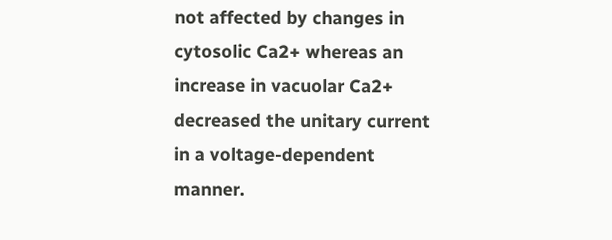not affected by changes in cytosolic Ca2+ whereas an increase in vacuolar Ca2+ decreased the unitary current in a voltage-dependent manner.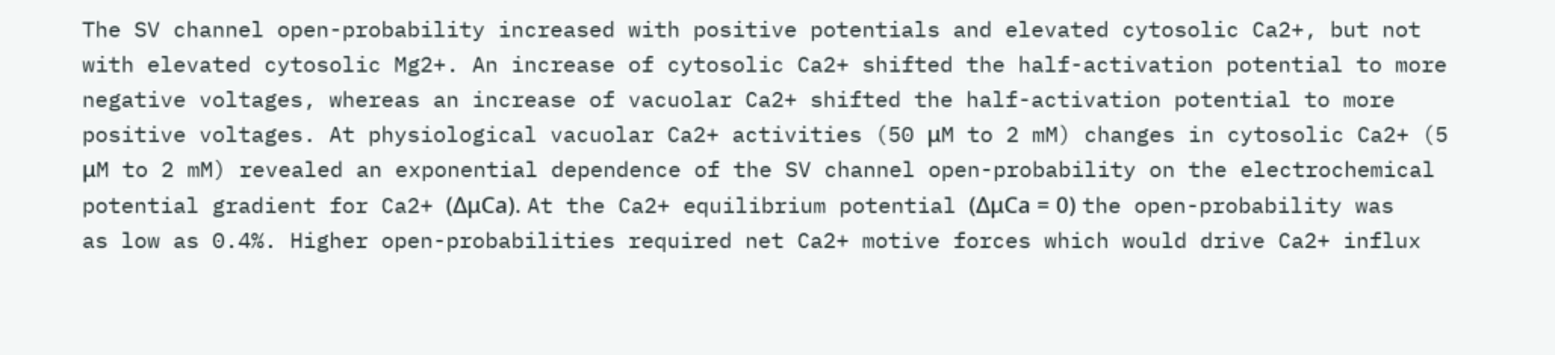The SV channel open-probability increased with positive potentials and elevated cytosolic Ca2+, but not with elevated cytosolic Mg2+. An increase of cytosolic Ca2+ shifted the half-activation potential to more negative voltages, whereas an increase of vacuolar Ca2+ shifted the half-activation potential to more positive voltages. At physiological vacuolar Ca2+ activities (50 μM to 2 mM) changes in cytosolic Ca2+ (5 μM to 2 mM) revealed an exponential dependence of the SV channel open-probability on the electrochemical potential gradient for Ca2+ (ΔμCa). At the Ca2+ equilibrium potential (ΔμCa = 0) the open-probability was as low as 0.4%. Higher open-probabilities required net Ca2+ motive forces which would drive Ca2+ influx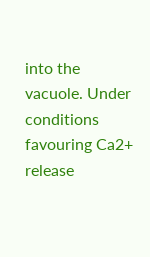into the vacuole. Under conditions favouring Ca2+ release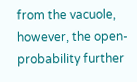from the vacuole, however, the open-probability further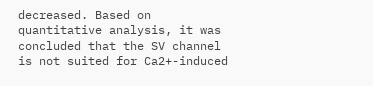decreased. Based on quantitative analysis, it was concluded that the SV channel is not suited for Ca2+-induced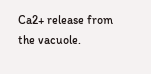Ca2+ release from the vacuole.